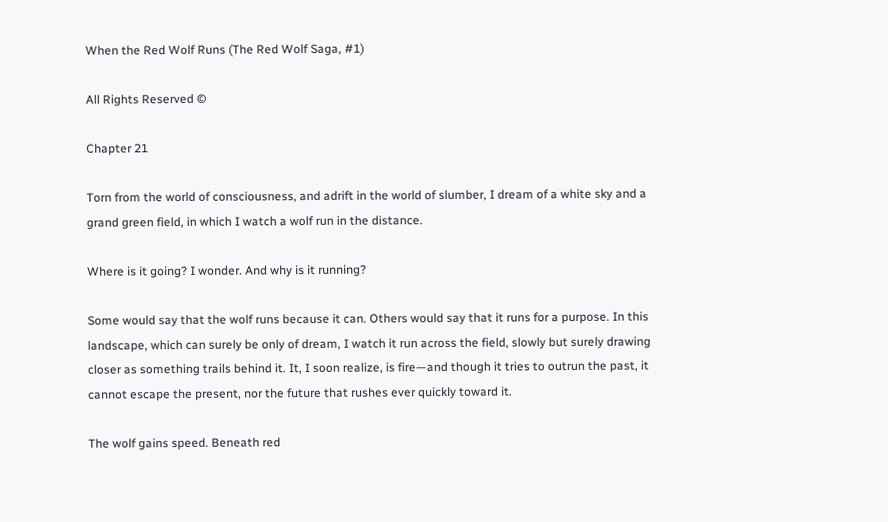When the Red Wolf Runs (The Red Wolf Saga, #1)

All Rights Reserved ©

Chapter 21

Torn from the world of consciousness, and adrift in the world of slumber, I dream of a white sky and a grand green field, in which I watch a wolf run in the distance.

Where is it going? I wonder. And why is it running?

Some would say that the wolf runs because it can. Others would say that it runs for a purpose. In this landscape, which can surely be only of dream, I watch it run across the field, slowly but surely drawing closer as something trails behind it. It, I soon realize, is fire—and though it tries to outrun the past, it cannot escape the present, nor the future that rushes ever quickly toward it.

The wolf gains speed. Beneath red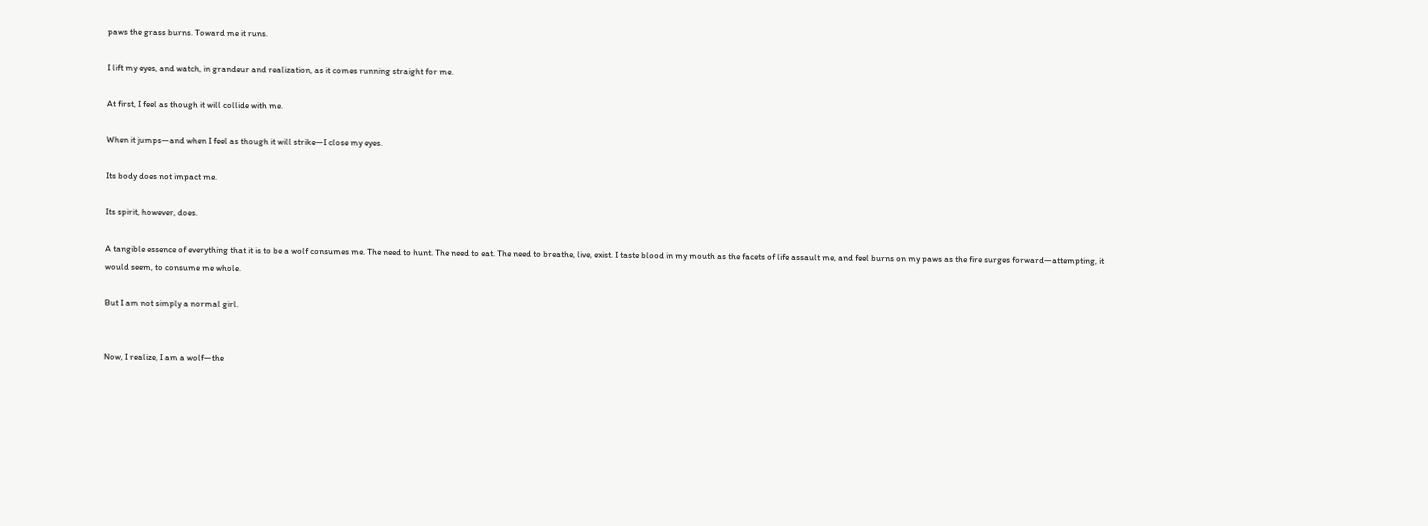paws the grass burns. Toward me it runs.

I lift my eyes, and watch, in grandeur and realization, as it comes running straight for me.

At first, I feel as though it will collide with me.

When it jumps—and when I feel as though it will strike—I close my eyes.

Its body does not impact me.

Its spirit, however, does.

A tangible essence of everything that it is to be a wolf consumes me. The need to hunt. The need to eat. The need to breathe, live, exist. I taste blood in my mouth as the facets of life assault me, and feel burns on my paws as the fire surges forward—attempting, it would seem, to consume me whole.

But I am not simply a normal girl.


Now, I realize, I am a wolf—the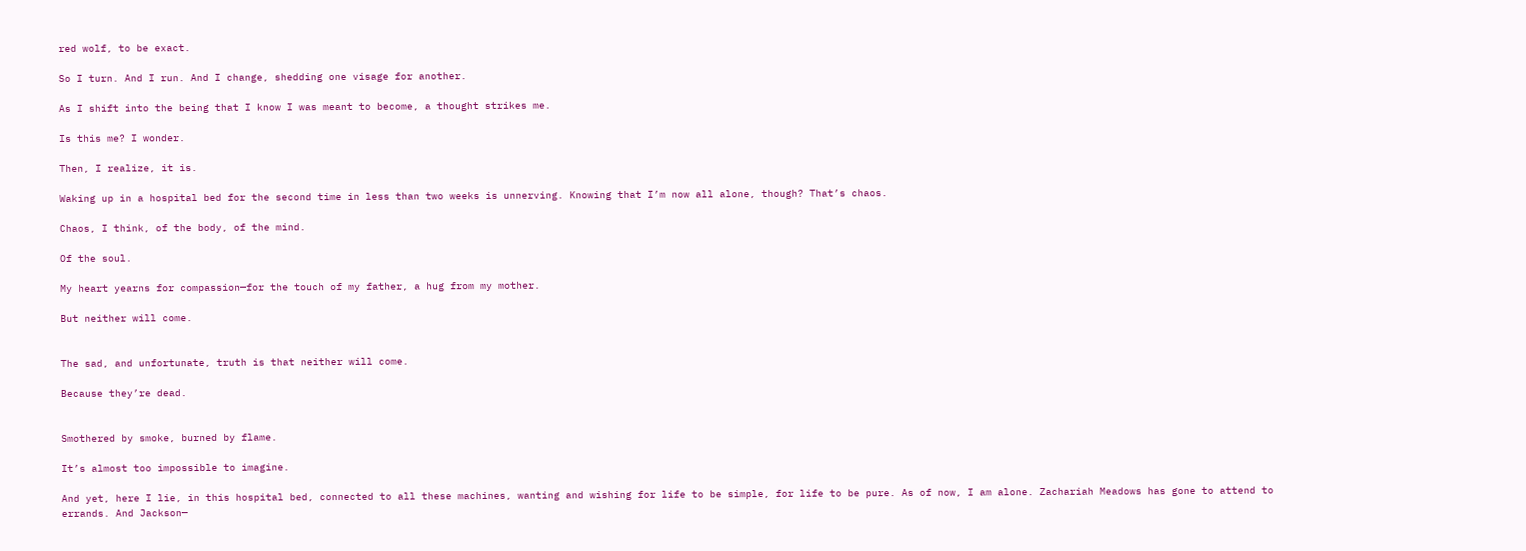red wolf, to be exact.

So I turn. And I run. And I change, shedding one visage for another.

As I shift into the being that I know I was meant to become, a thought strikes me.

Is this me? I wonder.

Then, I realize, it is.

Waking up in a hospital bed for the second time in less than two weeks is unnerving. Knowing that I’m now all alone, though? That’s chaos.

Chaos, I think, of the body, of the mind.

Of the soul.

My heart yearns for compassion—for the touch of my father, a hug from my mother.

But neither will come.


The sad, and unfortunate, truth is that neither will come.

Because they’re dead.


Smothered by smoke, burned by flame.

It’s almost too impossible to imagine.

And yet, here I lie, in this hospital bed, connected to all these machines, wanting and wishing for life to be simple, for life to be pure. As of now, I am alone. Zachariah Meadows has gone to attend to errands. And Jackson—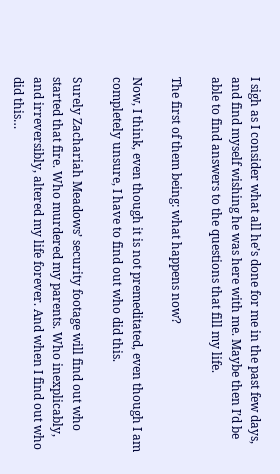I sigh as I consider what all he’s done for me in the past few days, and find myself wishing he was here with me. Maybe then I’d be able to find answers to the questions that fill my life.

The first of them being: what happens now?

Now, I think, even though it is not premeditated, even though I am completely unsure, I have to find out who did this.

Surely Zachariah Meadows’ security footage will find out who started that fire. Who murdered my parents. Who inexplicably, and irreversibly, altered my life forever. And when I find out who did this…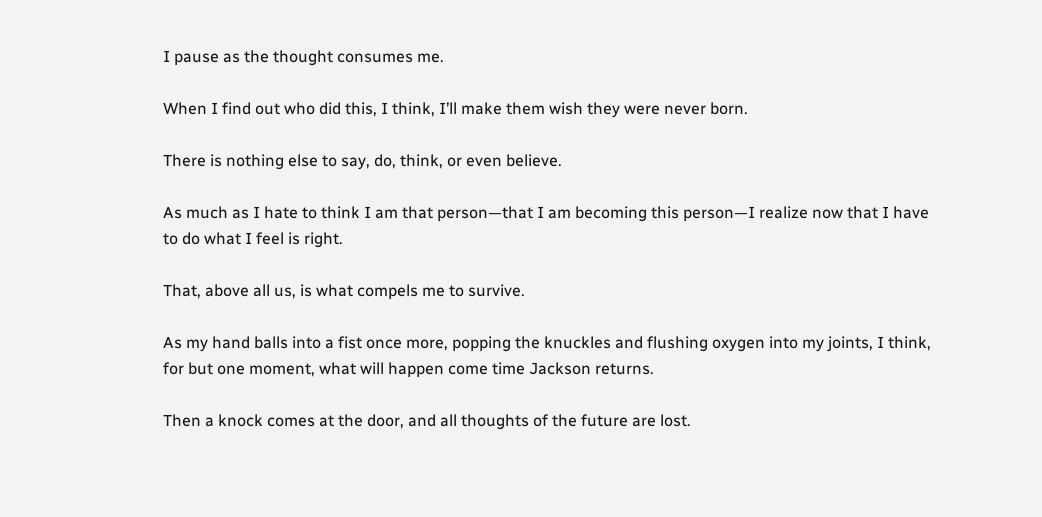I pause as the thought consumes me.

When I find out who did this, I think, I’ll make them wish they were never born.

There is nothing else to say, do, think, or even believe.

As much as I hate to think I am that person—that I am becoming this person—I realize now that I have to do what I feel is right.

That, above all us, is what compels me to survive.

As my hand balls into a fist once more, popping the knuckles and flushing oxygen into my joints, I think, for but one moment, what will happen come time Jackson returns.

Then a knock comes at the door, and all thoughts of the future are lost.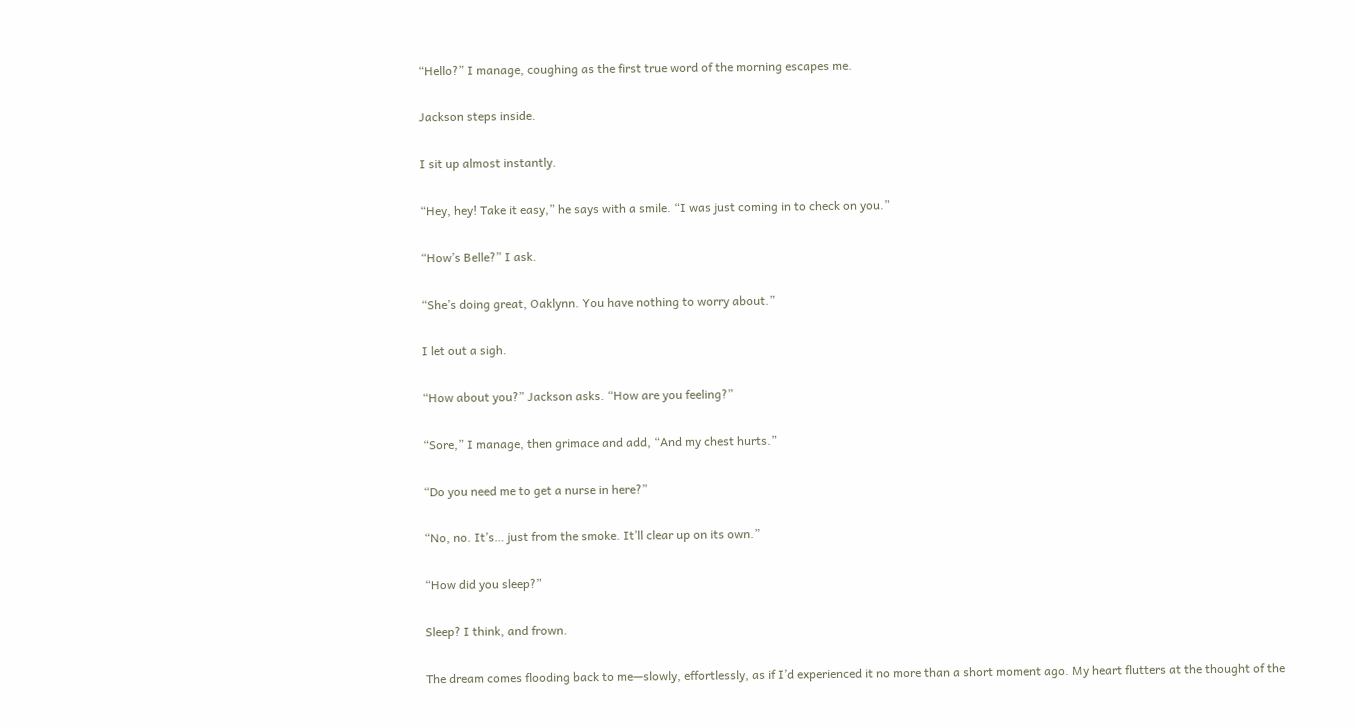“Hello?” I manage, coughing as the first true word of the morning escapes me.

Jackson steps inside.

I sit up almost instantly.

“Hey, hey! Take it easy,” he says with a smile. “I was just coming in to check on you.”

“How’s Belle?” I ask.

“She’s doing great, Oaklynn. You have nothing to worry about.”

I let out a sigh.

“How about you?” Jackson asks. “How are you feeling?”

“Sore,” I manage, then grimace and add, “And my chest hurts.”

“Do you need me to get a nurse in here?”

“No, no. It’s… just from the smoke. It’ll clear up on its own.”

“How did you sleep?”

Sleep? I think, and frown.

The dream comes flooding back to me—slowly, effortlessly, as if I’d experienced it no more than a short moment ago. My heart flutters at the thought of the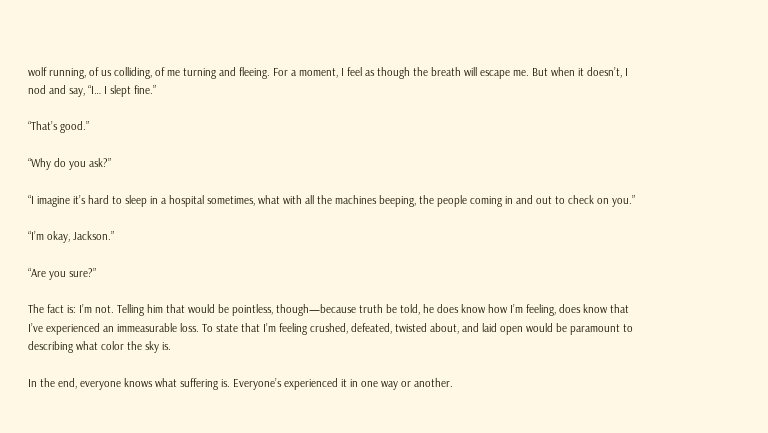wolf running, of us colliding, of me turning and fleeing. For a moment, I feel as though the breath will escape me. But when it doesn’t, I nod and say, “I… I slept fine.”

“That’s good.”

“Why do you ask?”

“I imagine it’s hard to sleep in a hospital sometimes, what with all the machines beeping, the people coming in and out to check on you.”

“I’m okay, Jackson.”

“Are you sure?”

The fact is: I’m not. Telling him that would be pointless, though—because truth be told, he does know how I’m feeling, does know that I’ve experienced an immeasurable loss. To state that I’m feeling crushed, defeated, twisted about, and laid open would be paramount to describing what color the sky is.

In the end, everyone knows what suffering is. Everyone’s experienced it in one way or another.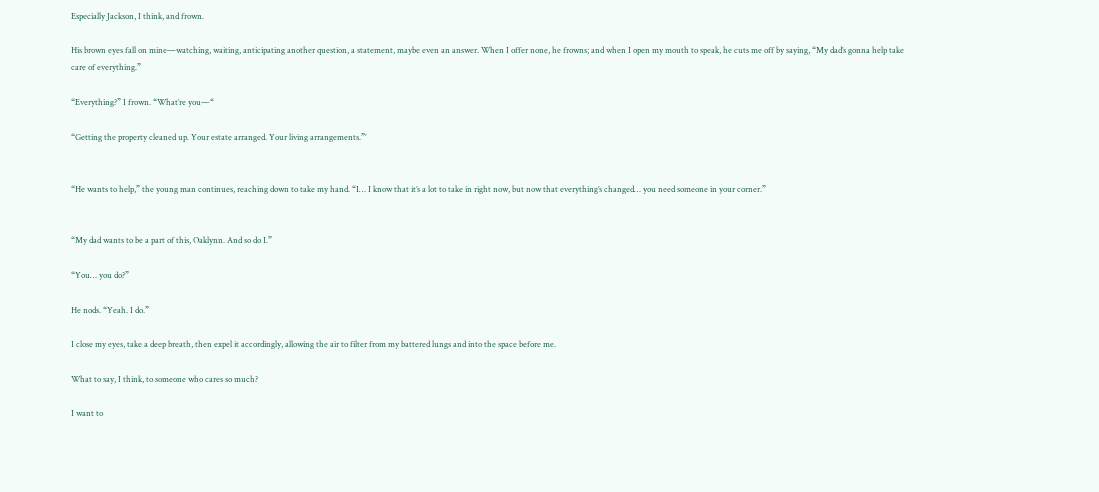Especially Jackson, I think, and frown.

His brown eyes fall on mine—watching, waiting, anticipating another question, a statement, maybe even an answer. When I offer none, he frowns; and when I open my mouth to speak, he cuts me off by saying, “My dad’s gonna help take care of everything.”

“Everything?” I frown. “What’re you—“

“Getting the property cleaned up. Your estate arranged. Your living arrangements.”’


“He wants to help,” the young man continues, reaching down to take my hand. “I… I know that it’s a lot to take in right now, but now that everything’s changed… you need someone in your corner.”


“My dad wants to be a part of this, Oaklynn. And so do I.”

“You… you do?”

He nods. “Yeah. I do.”

I close my eyes, take a deep breath, then expel it accordingly, allowing the air to filter from my battered lungs and into the space before me.

What to say, I think, to someone who cares so much?

I want to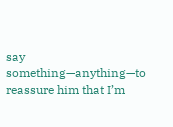say something—anything—to reassure him that I’m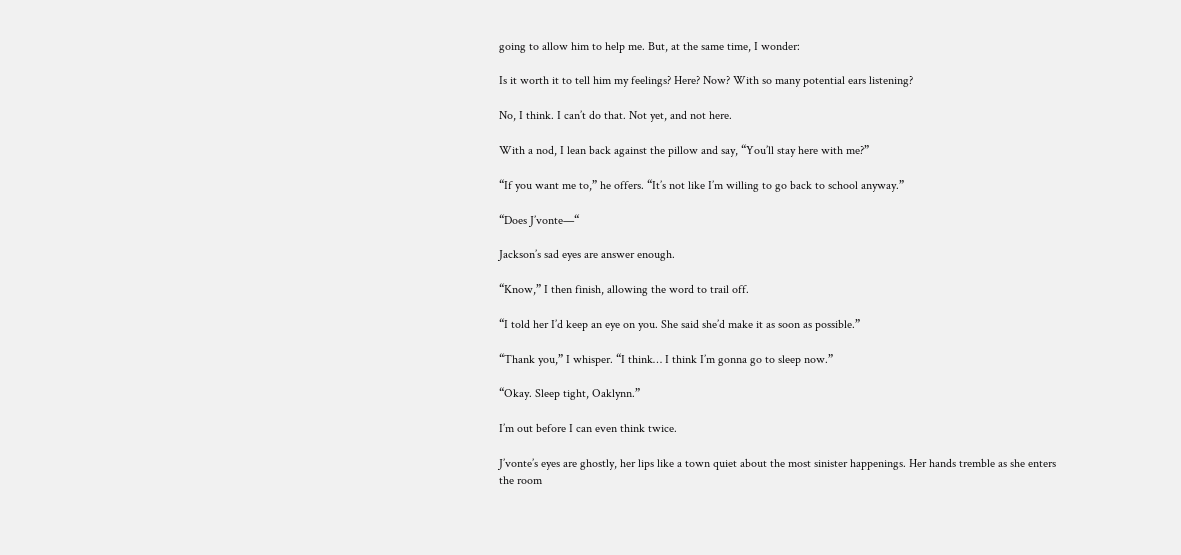going to allow him to help me. But, at the same time, I wonder:

Is it worth it to tell him my feelings? Here? Now? With so many potential ears listening?

No, I think. I can’t do that. Not yet, and not here.

With a nod, I lean back against the pillow and say, “You’ll stay here with me?”

“If you want me to,” he offers. “It’s not like I’m willing to go back to school anyway.”

“Does J’vonte—“

Jackson’s sad eyes are answer enough.

“Know,” I then finish, allowing the word to trail off.

“I told her I’d keep an eye on you. She said she’d make it as soon as possible.”

“Thank you,” I whisper. “I think… I think I’m gonna go to sleep now.”

“Okay. Sleep tight, Oaklynn.”

I’m out before I can even think twice.

J’vonte’s eyes are ghostly, her lips like a town quiet about the most sinister happenings. Her hands tremble as she enters the room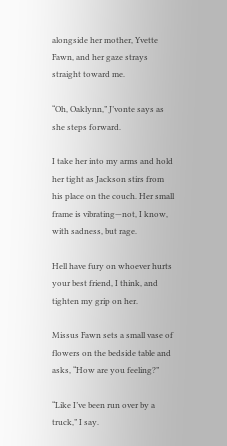alongside her mother, Yvette Fawn, and her gaze strays straight toward me.

“Oh, Oaklynn,” J’vonte says as she steps forward.

I take her into my arms and hold her tight as Jackson stirs from his place on the couch. Her small frame is vibrating—not, I know, with sadness, but rage.

Hell have fury on whoever hurts your best friend, I think, and tighten my grip on her.

Missus Fawn sets a small vase of flowers on the bedside table and asks, “How are you feeling?”

“Like I’ve been run over by a truck,” I say.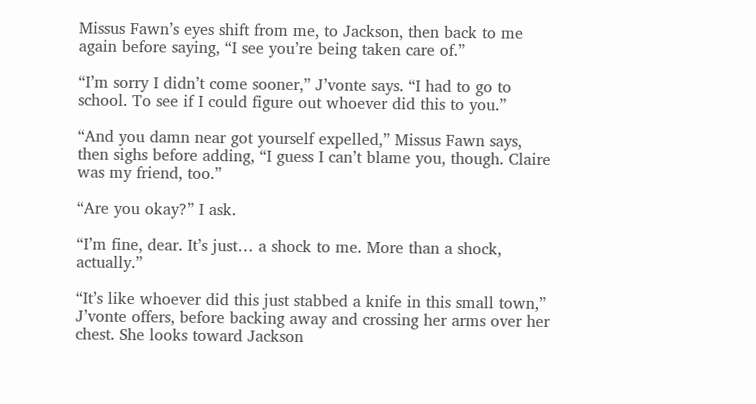Missus Fawn’s eyes shift from me, to Jackson, then back to me again before saying, “I see you’re being taken care of.”

“I’m sorry I didn’t come sooner,” J’vonte says. “I had to go to school. To see if I could figure out whoever did this to you.”

“And you damn near got yourself expelled,” Missus Fawn says, then sighs before adding, “I guess I can’t blame you, though. Claire was my friend, too.”

“Are you okay?” I ask.

“I’m fine, dear. It’s just… a shock to me. More than a shock, actually.”

“It’s like whoever did this just stabbed a knife in this small town,” J’vonte offers, before backing away and crossing her arms over her chest. She looks toward Jackson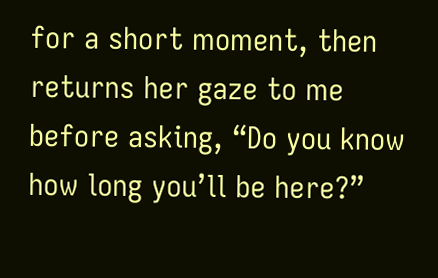for a short moment, then returns her gaze to me before asking, “Do you know how long you’ll be here?”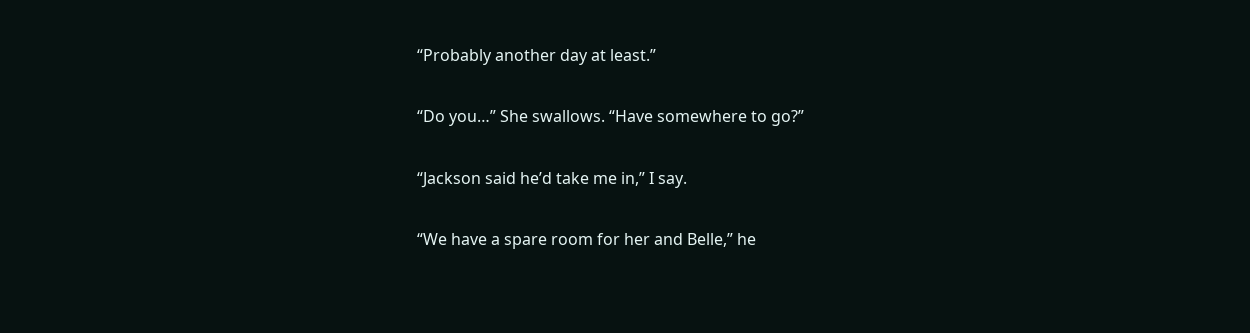“Probably another day at least.”

“Do you…” She swallows. “Have somewhere to go?”

“Jackson said he’d take me in,” I say.

“We have a spare room for her and Belle,” he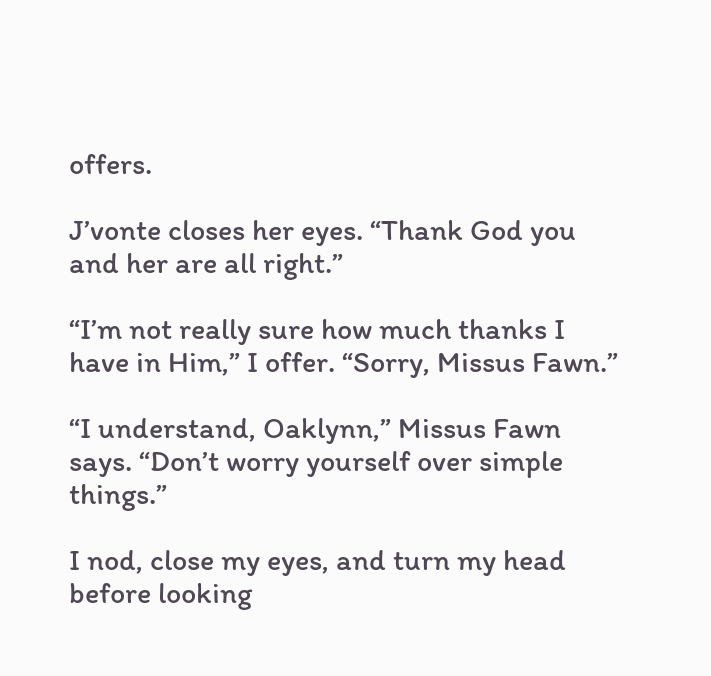offers.

J’vonte closes her eyes. “Thank God you and her are all right.”

“I’m not really sure how much thanks I have in Him,” I offer. “Sorry, Missus Fawn.”

“I understand, Oaklynn,” Missus Fawn says. “Don’t worry yourself over simple things.”

I nod, close my eyes, and turn my head before looking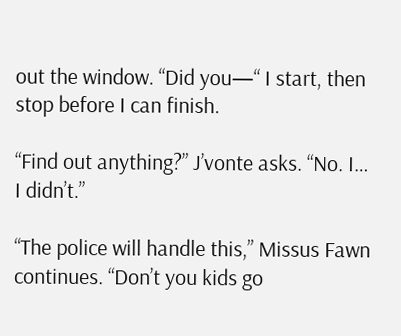out the window. “Did you—“ I start, then stop before I can finish.

“Find out anything?” J’vonte asks. “No. I… I didn’t.”

“The police will handle this,” Missus Fawn continues. “Don’t you kids go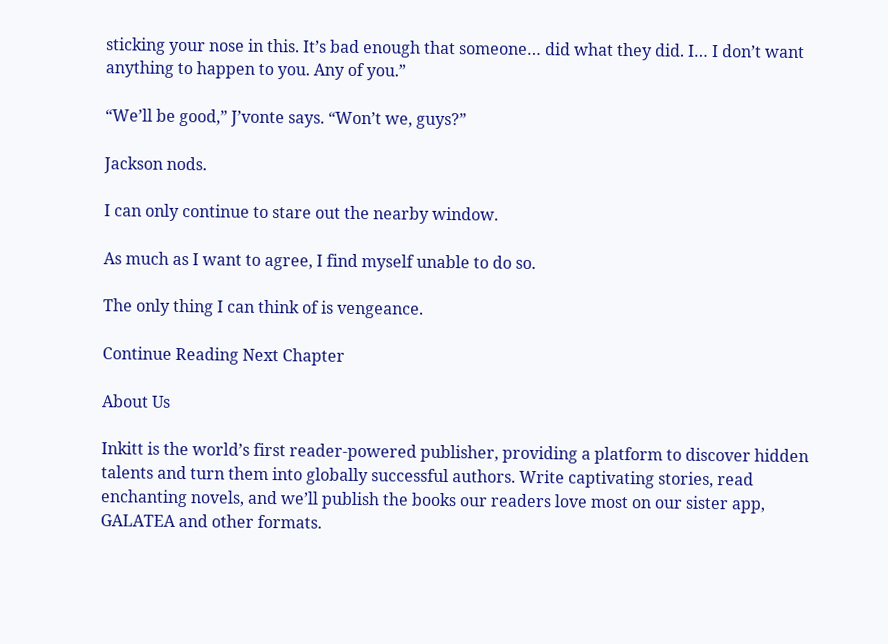sticking your nose in this. It’s bad enough that someone… did what they did. I… I don’t want anything to happen to you. Any of you.”

“We’ll be good,” J’vonte says. “Won’t we, guys?”

Jackson nods.

I can only continue to stare out the nearby window.

As much as I want to agree, I find myself unable to do so.

The only thing I can think of is vengeance.

Continue Reading Next Chapter

About Us

Inkitt is the world’s first reader-powered publisher, providing a platform to discover hidden talents and turn them into globally successful authors. Write captivating stories, read enchanting novels, and we’ll publish the books our readers love most on our sister app, GALATEA and other formats.